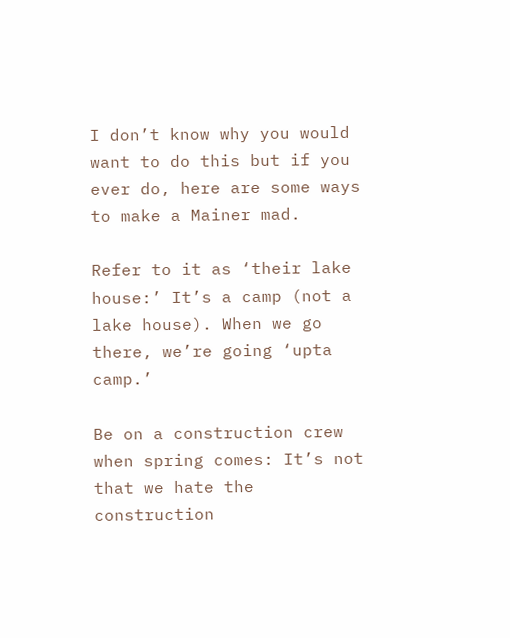I don’t know why you would want to do this but if you ever do, here are some ways to make a Mainer mad.

Refer to it as ‘their lake house:’ It’s a camp (not a lake house). When we go there, we’re going ‘upta camp.’

Be on a construction crew when spring comes: It’s not that we hate the construction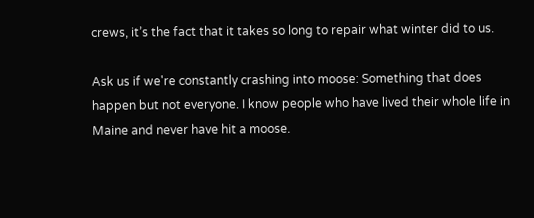crews, it’s the fact that it takes so long to repair what winter did to us.

Ask us if we're constantly crashing into moose: Something that does happen but not everyone. I know people who have lived their whole life in Maine and never have hit a moose.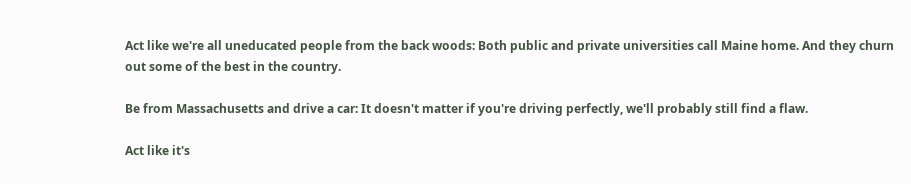Act like we're all uneducated people from the back woods: Both public and private universities call Maine home. And they churn out some of the best in the country.

Be from Massachusetts and drive a car: It doesn't matter if you're driving perfectly, we'll probably still find a flaw.

Act like it's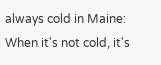always cold in Maine: When it's not cold, it's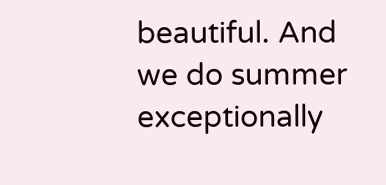beautiful. And we do summer exceptionally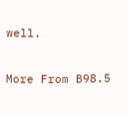well.


More From B98.5